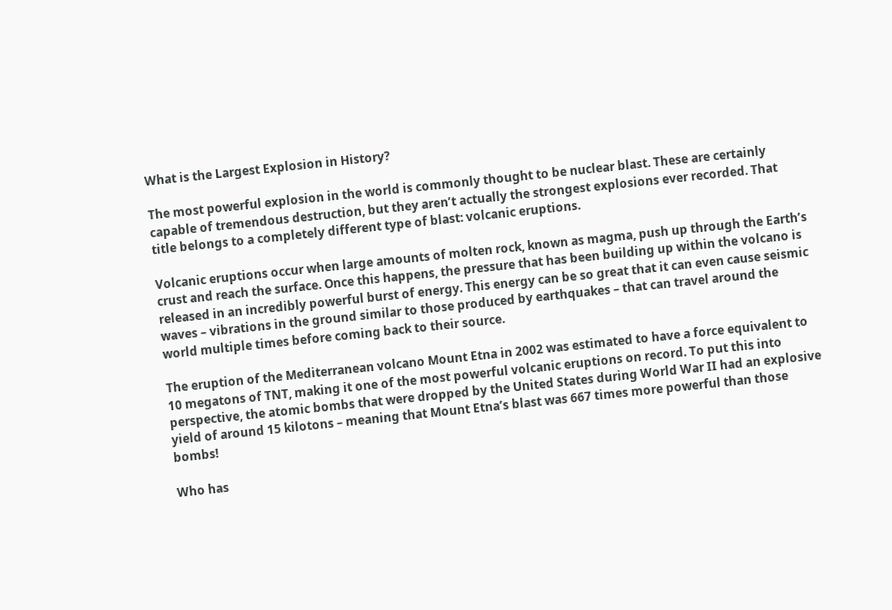What is the Largest Explosion in History?

The most powerful explosion in the world is commonly thought to be nuclear blast. These are certainly capable of tremendous destruction, but they aren’t actually the strongest explosions ever recorded. That title belongs to a completely different type of blast: volcanic eruptions.

Volcanic eruptions occur when large amounts of molten rock, known as magma, push up through the Earth’s crust and reach the surface. Once this happens, the pressure that has been building up within the volcano is released in an incredibly powerful burst of energy. This energy can be so great that it can even cause seismic waves – vibrations in the ground similar to those produced by earthquakes – that can travel around the world multiple times before coming back to their source.

The eruption of the Mediterranean volcano Mount Etna in 2002 was estimated to have a force equivalent to 10 megatons of TNT, making it one of the most powerful volcanic eruptions on record. To put this into perspective, the atomic bombs that were dropped by the United States during World War II had an explosive yield of around 15 kilotons – meaning that Mount Etna’s blast was 667 times more powerful than those bombs!

Who has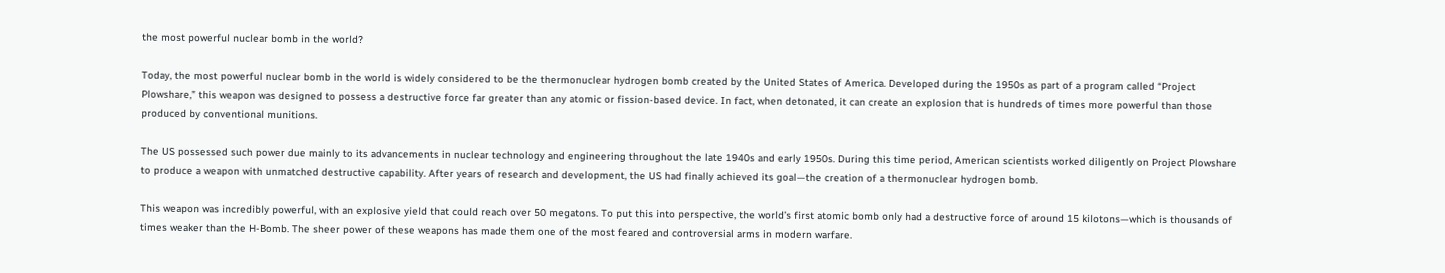the most powerful nuclear bomb in the world?

Today, the most powerful nuclear bomb in the world is widely considered to be the thermonuclear hydrogen bomb created by the United States of America. Developed during the 1950s as part of a program called “Project Plowshare,” this weapon was designed to possess a destructive force far greater than any atomic or fission-based device. In fact, when detonated, it can create an explosion that is hundreds of times more powerful than those produced by conventional munitions.

The US possessed such power due mainly to its advancements in nuclear technology and engineering throughout the late 1940s and early 1950s. During this time period, American scientists worked diligently on Project Plowshare to produce a weapon with unmatched destructive capability. After years of research and development, the US had finally achieved its goal—the creation of a thermonuclear hydrogen bomb.

This weapon was incredibly powerful, with an explosive yield that could reach over 50 megatons. To put this into perspective, the world’s first atomic bomb only had a destructive force of around 15 kilotons—which is thousands of times weaker than the H-Bomb. The sheer power of these weapons has made them one of the most feared and controversial arms in modern warfare.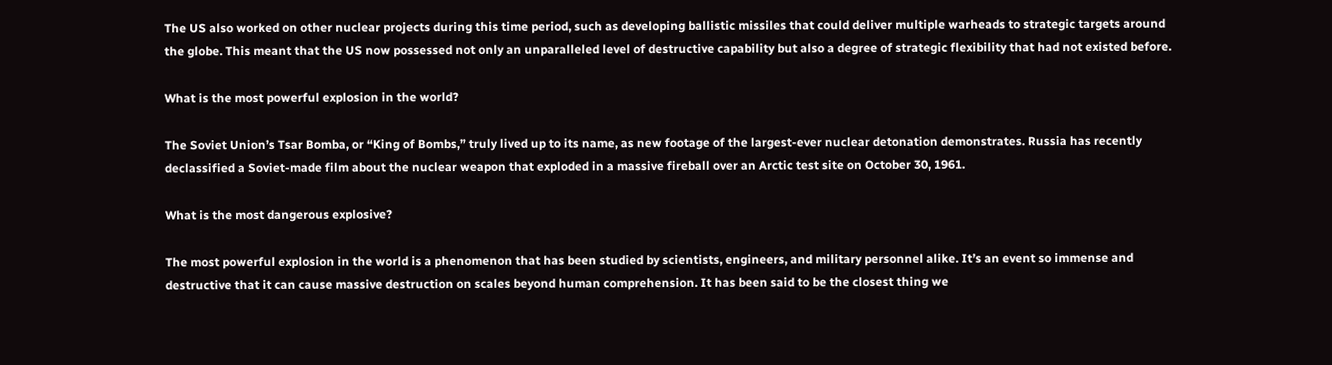The US also worked on other nuclear projects during this time period, such as developing ballistic missiles that could deliver multiple warheads to strategic targets around the globe. This meant that the US now possessed not only an unparalleled level of destructive capability but also a degree of strategic flexibility that had not existed before.

What is the most powerful explosion in the world?

The Soviet Union’s Tsar Bomba, or “King of Bombs,” truly lived up to its name, as new footage of the largest-ever nuclear detonation demonstrates. Russia has recently declassified a Soviet-made film about the nuclear weapon that exploded in a massive fireball over an Arctic test site on October 30, 1961.

What is the most dangerous explosive?

The most powerful explosion in the world is a phenomenon that has been studied by scientists, engineers, and military personnel alike. It’s an event so immense and destructive that it can cause massive destruction on scales beyond human comprehension. It has been said to be the closest thing we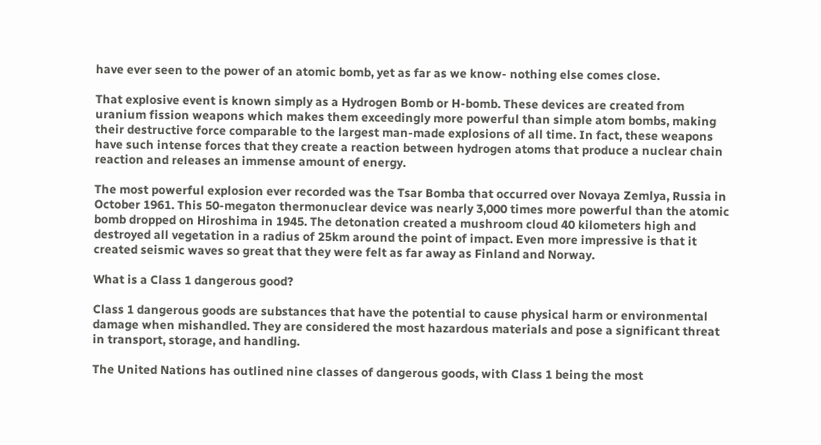have ever seen to the power of an atomic bomb, yet as far as we know- nothing else comes close.

That explosive event is known simply as a Hydrogen Bomb or H-bomb. These devices are created from uranium fission weapons which makes them exceedingly more powerful than simple atom bombs, making their destructive force comparable to the largest man-made explosions of all time. In fact, these weapons have such intense forces that they create a reaction between hydrogen atoms that produce a nuclear chain reaction and releases an immense amount of energy.

The most powerful explosion ever recorded was the Tsar Bomba that occurred over Novaya Zemlya, Russia in October 1961. This 50-megaton thermonuclear device was nearly 3,000 times more powerful than the atomic bomb dropped on Hiroshima in 1945. The detonation created a mushroom cloud 40 kilometers high and destroyed all vegetation in a radius of 25km around the point of impact. Even more impressive is that it created seismic waves so great that they were felt as far away as Finland and Norway.

What is a Class 1 dangerous good?

Class 1 dangerous goods are substances that have the potential to cause physical harm or environmental damage when mishandled. They are considered the most hazardous materials and pose a significant threat in transport, storage, and handling.

The United Nations has outlined nine classes of dangerous goods, with Class 1 being the most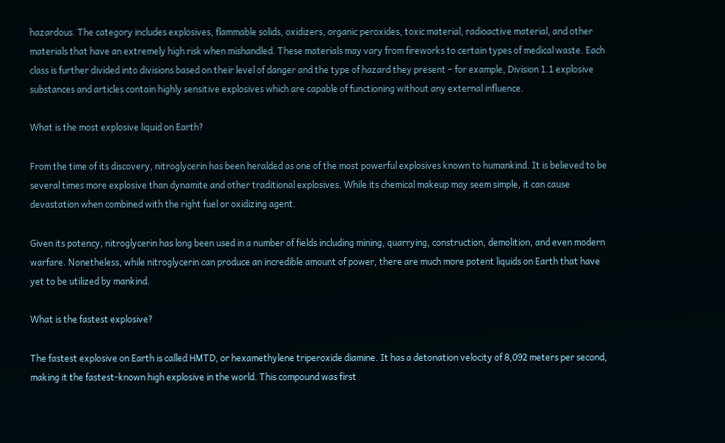hazardous. The category includes explosives, flammable solids, oxidizers, organic peroxides, toxic material, radioactive material, and other materials that have an extremely high risk when mishandled. These materials may vary from fireworks to certain types of medical waste. Each class is further divided into divisions based on their level of danger and the type of hazard they present – for example, Division 1.1 explosive substances and articles contain highly sensitive explosives which are capable of functioning without any external influence.

What is the most explosive liquid on Earth?

From the time of its discovery, nitroglycerin has been heralded as one of the most powerful explosives known to humankind. It is believed to be several times more explosive than dynamite and other traditional explosives. While its chemical makeup may seem simple, it can cause devastation when combined with the right fuel or oxidizing agent.

Given its potency, nitroglycerin has long been used in a number of fields including mining, quarrying, construction, demolition, and even modern warfare. Nonetheless, while nitroglycerin can produce an incredible amount of power, there are much more potent liquids on Earth that have yet to be utilized by mankind.

What is the fastest explosive?

The fastest explosive on Earth is called HMTD, or hexamethylene triperoxide diamine. It has a detonation velocity of 8,092 meters per second, making it the fastest-known high explosive in the world. This compound was first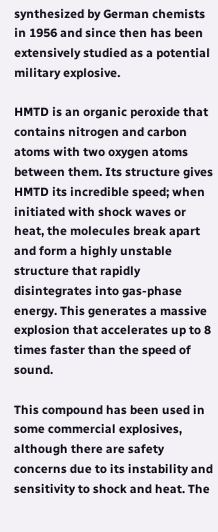synthesized by German chemists in 1956 and since then has been extensively studied as a potential military explosive.

HMTD is an organic peroxide that contains nitrogen and carbon atoms with two oxygen atoms between them. Its structure gives HMTD its incredible speed; when initiated with shock waves or heat, the molecules break apart and form a highly unstable structure that rapidly disintegrates into gas-phase energy. This generates a massive explosion that accelerates up to 8 times faster than the speed of sound.

This compound has been used in some commercial explosives, although there are safety concerns due to its instability and sensitivity to shock and heat. The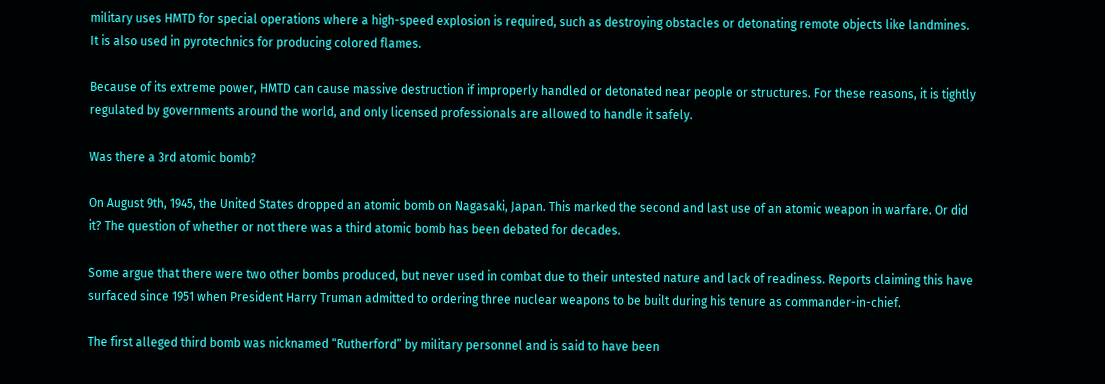military uses HMTD for special operations where a high-speed explosion is required, such as destroying obstacles or detonating remote objects like landmines. It is also used in pyrotechnics for producing colored flames.

Because of its extreme power, HMTD can cause massive destruction if improperly handled or detonated near people or structures. For these reasons, it is tightly regulated by governments around the world, and only licensed professionals are allowed to handle it safely.

Was there a 3rd atomic bomb?

On August 9th, 1945, the United States dropped an atomic bomb on Nagasaki, Japan. This marked the second and last use of an atomic weapon in warfare. Or did it? The question of whether or not there was a third atomic bomb has been debated for decades.

Some argue that there were two other bombs produced, but never used in combat due to their untested nature and lack of readiness. Reports claiming this have surfaced since 1951 when President Harry Truman admitted to ordering three nuclear weapons to be built during his tenure as commander-in-chief.

The first alleged third bomb was nicknamed “Rutherford” by military personnel and is said to have been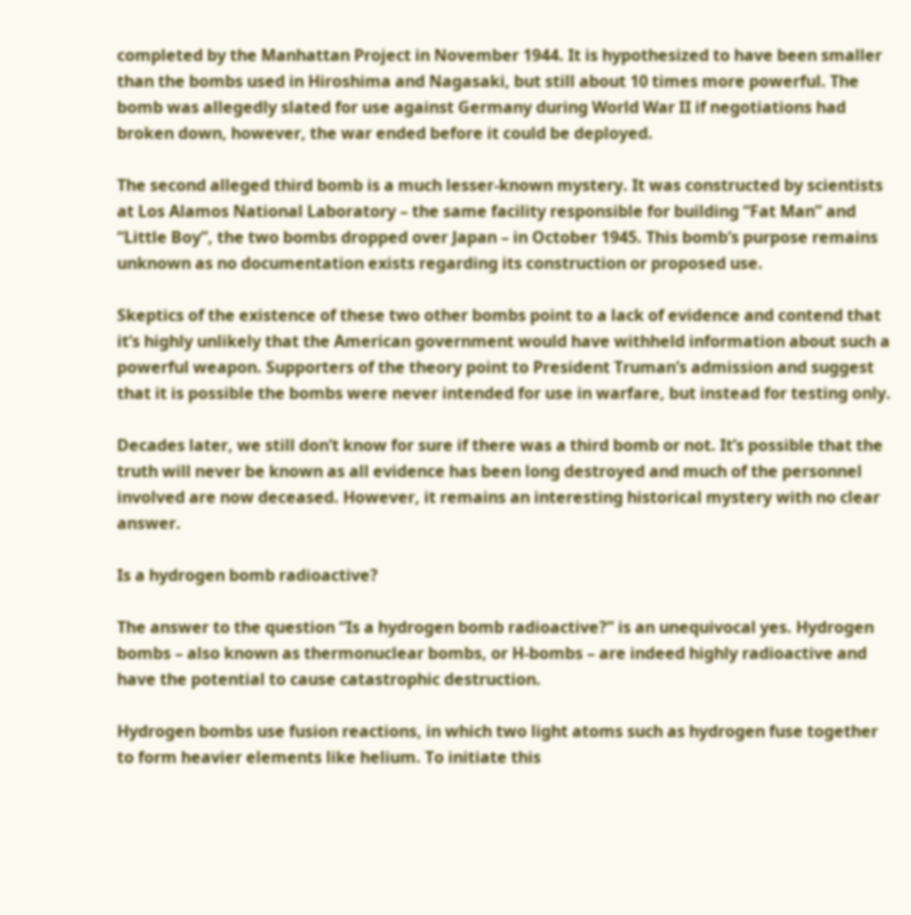completed by the Manhattan Project in November 1944. It is hypothesized to have been smaller than the bombs used in Hiroshima and Nagasaki, but still about 10 times more powerful. The bomb was allegedly slated for use against Germany during World War II if negotiations had broken down, however, the war ended before it could be deployed.

The second alleged third bomb is a much lesser-known mystery. It was constructed by scientists at Los Alamos National Laboratory – the same facility responsible for building “Fat Man” and “Little Boy”, the two bombs dropped over Japan – in October 1945. This bomb’s purpose remains unknown as no documentation exists regarding its construction or proposed use.

Skeptics of the existence of these two other bombs point to a lack of evidence and contend that it’s highly unlikely that the American government would have withheld information about such a powerful weapon. Supporters of the theory point to President Truman’s admission and suggest that it is possible the bombs were never intended for use in warfare, but instead for testing only.

Decades later, we still don’t know for sure if there was a third bomb or not. It’s possible that the truth will never be known as all evidence has been long destroyed and much of the personnel involved are now deceased. However, it remains an interesting historical mystery with no clear answer.

Is a hydrogen bomb radioactive?

The answer to the question “Is a hydrogen bomb radioactive?” is an unequivocal yes. Hydrogen bombs – also known as thermonuclear bombs, or H-bombs – are indeed highly radioactive and have the potential to cause catastrophic destruction.

Hydrogen bombs use fusion reactions, in which two light atoms such as hydrogen fuse together to form heavier elements like helium. To initiate this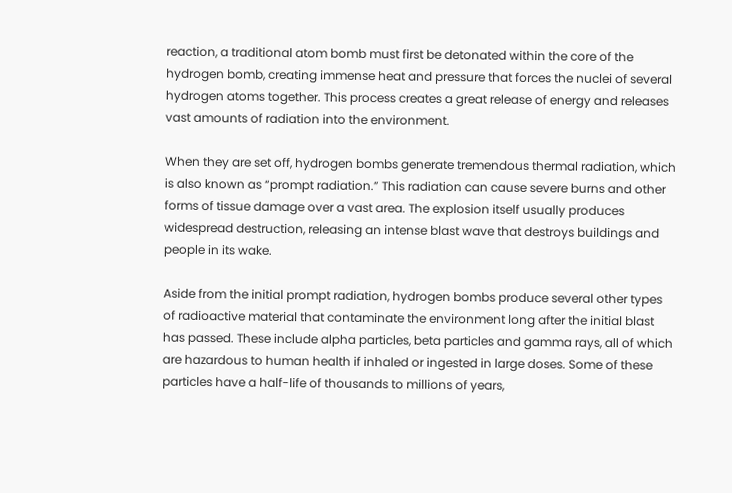reaction, a traditional atom bomb must first be detonated within the core of the hydrogen bomb, creating immense heat and pressure that forces the nuclei of several hydrogen atoms together. This process creates a great release of energy and releases vast amounts of radiation into the environment.

When they are set off, hydrogen bombs generate tremendous thermal radiation, which is also known as “prompt radiation.” This radiation can cause severe burns and other forms of tissue damage over a vast area. The explosion itself usually produces widespread destruction, releasing an intense blast wave that destroys buildings and people in its wake.

Aside from the initial prompt radiation, hydrogen bombs produce several other types of radioactive material that contaminate the environment long after the initial blast has passed. These include alpha particles, beta particles and gamma rays, all of which are hazardous to human health if inhaled or ingested in large doses. Some of these particles have a half-life of thousands to millions of years,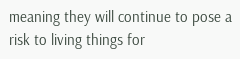meaning they will continue to pose a risk to living things for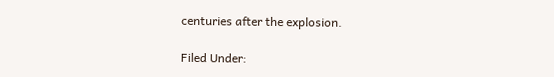centuries after the explosion.

Filed Under: